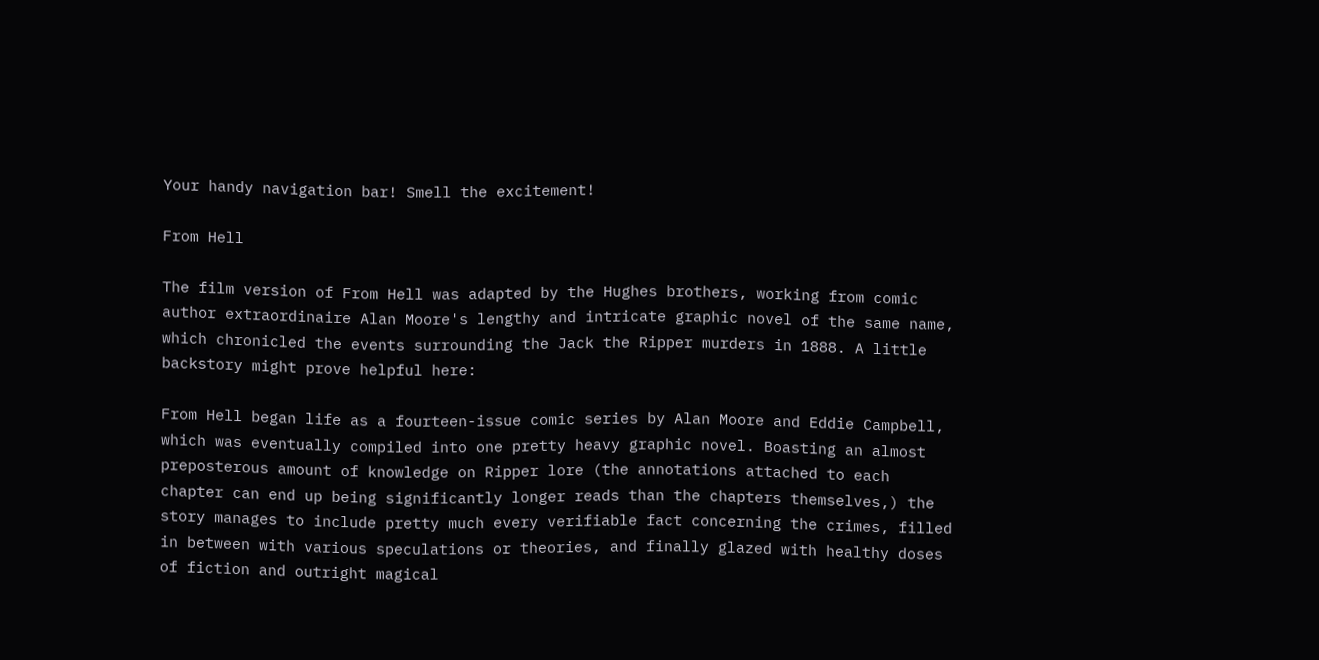Your handy navigation bar! Smell the excitement!

From Hell

The film version of From Hell was adapted by the Hughes brothers, working from comic author extraordinaire Alan Moore's lengthy and intricate graphic novel of the same name, which chronicled the events surrounding the Jack the Ripper murders in 1888. A little backstory might prove helpful here:

From Hell began life as a fourteen-issue comic series by Alan Moore and Eddie Campbell, which was eventually compiled into one pretty heavy graphic novel. Boasting an almost preposterous amount of knowledge on Ripper lore (the annotations attached to each chapter can end up being significantly longer reads than the chapters themselves,) the story manages to include pretty much every verifiable fact concerning the crimes, filled in between with various speculations or theories, and finally glazed with healthy doses of fiction and outright magical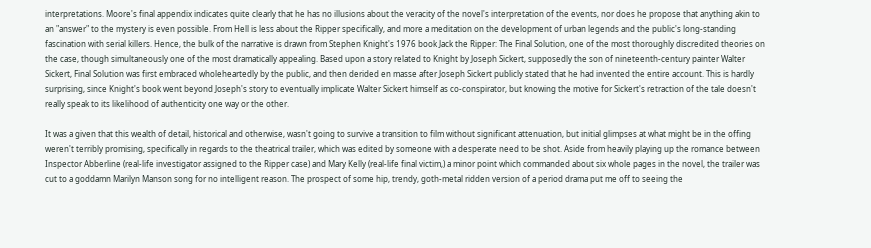interpretations. Moore's final appendix indicates quite clearly that he has no illusions about the veracity of the novel's interpretation of the events, nor does he propose that anything akin to an "answer" to the mystery is even possible. From Hell is less about the Ripper specifically, and more a meditation on the development of urban legends and the public's long-standing fascination with serial killers. Hence, the bulk of the narrative is drawn from Stephen Knight's 1976 book Jack the Ripper: The Final Solution, one of the most thoroughly discredited theories on the case, though simultaneously one of the most dramatically appealing. Based upon a story related to Knight by Joseph Sickert, supposedly the son of nineteenth-century painter Walter Sickert, Final Solution was first embraced wholeheartedly by the public, and then derided en masse after Joseph Sickert publicly stated that he had invented the entire account. This is hardly surprising, since Knight's book went beyond Joseph's story to eventually implicate Walter Sickert himself as co-conspirator, but knowing the motive for Sickert's retraction of the tale doesn't really speak to its likelihood of authenticity one way or the other.

It was a given that this wealth of detail, historical and otherwise, wasn't going to survive a transition to film without significant attenuation, but initial glimpses at what might be in the offing weren't terribly promising, specifically in regards to the theatrical trailer, which was edited by someone with a desperate need to be shot. Aside from heavily playing up the romance between Inspector Abberline (real-life investigator assigned to the Ripper case) and Mary Kelly (real-life final victim,) a minor point which commanded about six whole pages in the novel, the trailer was cut to a goddamn Marilyn Manson song for no intelligent reason. The prospect of some hip, trendy, goth-metal ridden version of a period drama put me off to seeing the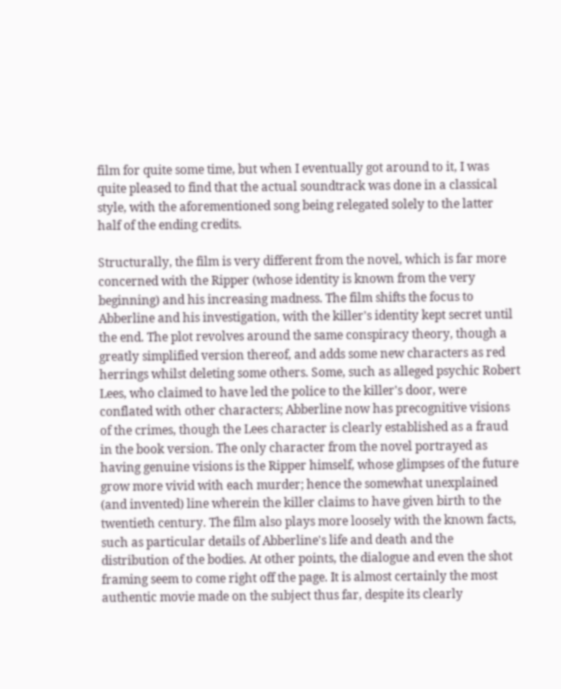film for quite some time, but when I eventually got around to it, I was quite pleased to find that the actual soundtrack was done in a classical style, with the aforementioned song being relegated solely to the latter half of the ending credits.

Structurally, the film is very different from the novel, which is far more concerned with the Ripper (whose identity is known from the very beginning) and his increasing madness. The film shifts the focus to Abberline and his investigation, with the killer's identity kept secret until the end. The plot revolves around the same conspiracy theory, though a greatly simplified version thereof, and adds some new characters as red herrings whilst deleting some others. Some, such as alleged psychic Robert Lees, who claimed to have led the police to the killer's door, were conflated with other characters; Abberline now has precognitive visions of the crimes, though the Lees character is clearly established as a fraud in the book version. The only character from the novel portrayed as having genuine visions is the Ripper himself, whose glimpses of the future grow more vivid with each murder; hence the somewhat unexplained (and invented) line wherein the killer claims to have given birth to the twentieth century. The film also plays more loosely with the known facts, such as particular details of Abberline's life and death and the distribution of the bodies. At other points, the dialogue and even the shot framing seem to come right off the page. It is almost certainly the most authentic movie made on the subject thus far, despite its clearly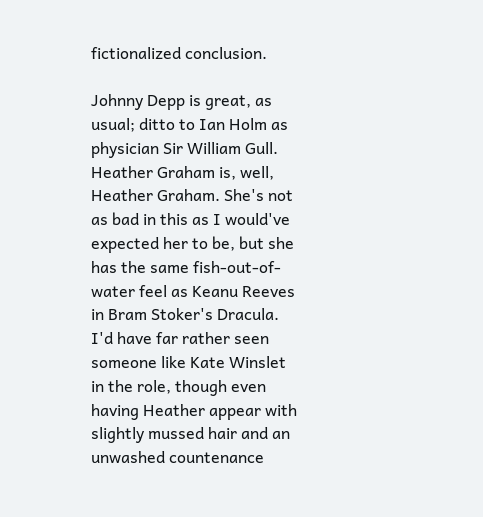fictionalized conclusion.

Johnny Depp is great, as usual; ditto to Ian Holm as physician Sir William Gull. Heather Graham is, well, Heather Graham. She's not as bad in this as I would've expected her to be, but she has the same fish-out-of-water feel as Keanu Reeves in Bram Stoker's Dracula. I'd have far rather seen someone like Kate Winslet in the role, though even having Heather appear with slightly mussed hair and an unwashed countenance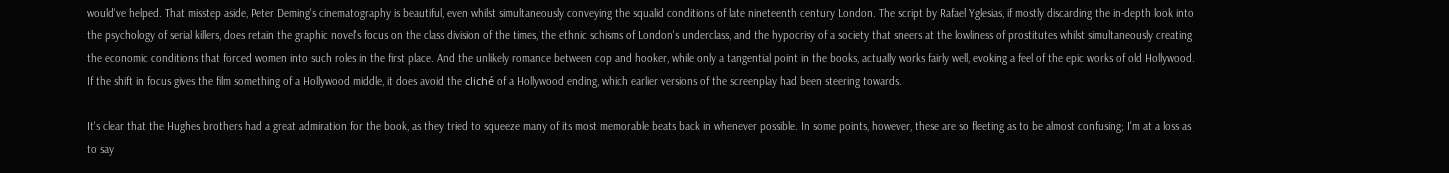would've helped. That misstep aside, Peter Deming's cinematography is beautiful, even whilst simultaneously conveying the squalid conditions of late nineteenth century London. The script by Rafael Yglesias, if mostly discarding the in-depth look into the psychology of serial killers, does retain the graphic novel's focus on the class division of the times, the ethnic schisms of London's underclass, and the hypocrisy of a society that sneers at the lowliness of prostitutes whilst simultaneously creating the economic conditions that forced women into such roles in the first place. And the unlikely romance between cop and hooker, while only a tangential point in the books, actually works fairly well, evoking a feel of the epic works of old Hollywood. If the shift in focus gives the film something of a Hollywood middle, it does avoid the cliché of a Hollywood ending, which earlier versions of the screenplay had been steering towards.

It's clear that the Hughes brothers had a great admiration for the book, as they tried to squeeze many of its most memorable beats back in whenever possible. In some points, however, these are so fleeting as to be almost confusing; I'm at a loss as to say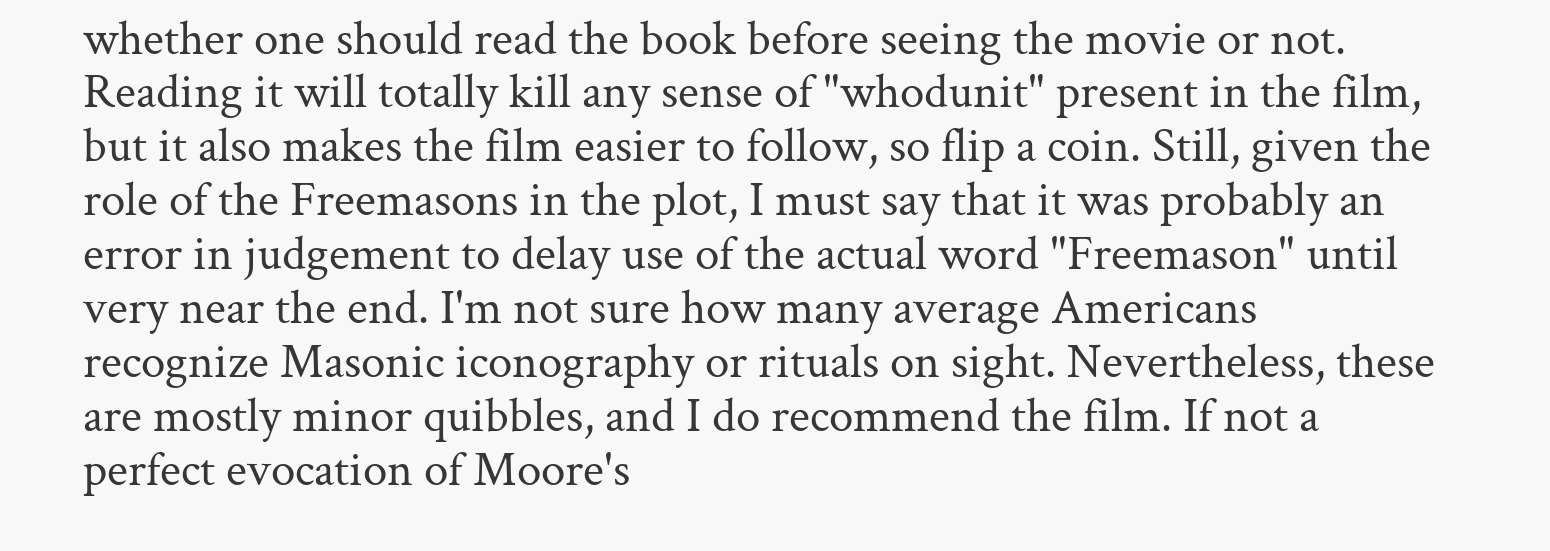whether one should read the book before seeing the movie or not. Reading it will totally kill any sense of "whodunit" present in the film, but it also makes the film easier to follow, so flip a coin. Still, given the role of the Freemasons in the plot, I must say that it was probably an error in judgement to delay use of the actual word "Freemason" until very near the end. I'm not sure how many average Americans recognize Masonic iconography or rituals on sight. Nevertheless, these are mostly minor quibbles, and I do recommend the film. If not a perfect evocation of Moore's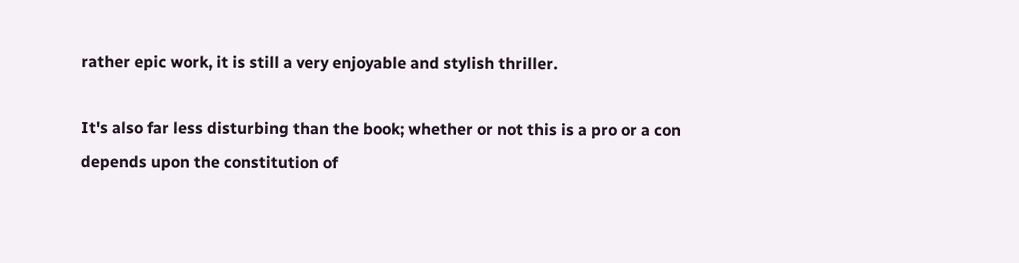rather epic work, it is still a very enjoyable and stylish thriller.

It's also far less disturbing than the book; whether or not this is a pro or a con depends upon the constitution of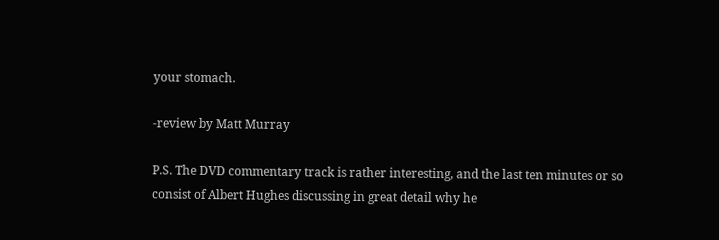your stomach.

-review by Matt Murray

P.S. The DVD commentary track is rather interesting, and the last ten minutes or so consist of Albert Hughes discussing in great detail why he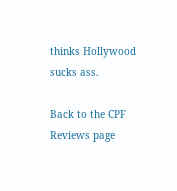thinks Hollywood sucks ass.

Back to the CPF Reviews page